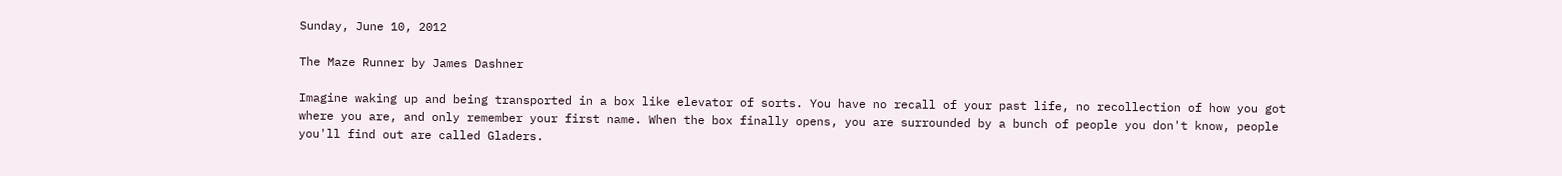Sunday, June 10, 2012

The Maze Runner by James Dashner

Imagine waking up and being transported in a box like elevator of sorts. You have no recall of your past life, no recollection of how you got where you are, and only remember your first name. When the box finally opens, you are surrounded by a bunch of people you don't know, people you'll find out are called Gladers.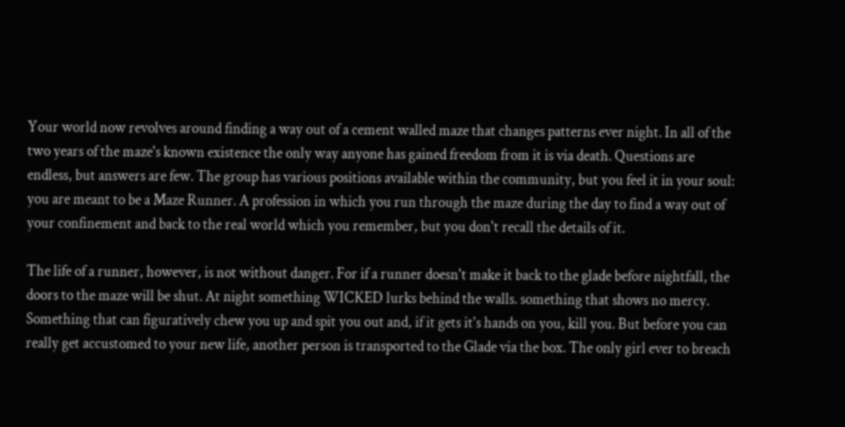Your world now revolves around finding a way out of a cement walled maze that changes patterns ever night. In all of the two years of the maze's known existence the only way anyone has gained freedom from it is via death. Questions are endless, but answers are few. The group has various positions available within the community, but you feel it in your soul: you are meant to be a Maze Runner. A profession in which you run through the maze during the day to find a way out of your confinement and back to the real world which you remember, but you don't recall the details of it.

The life of a runner, however, is not without danger. For if a runner doesn't make it back to the glade before nightfall, the doors to the maze will be shut. At night something WICKED lurks behind the walls. something that shows no mercy. Something that can figuratively chew you up and spit you out and, if it gets it's hands on you, kill you. But before you can really get accustomed to your new life, another person is transported to the Glade via the box. The only girl ever to breach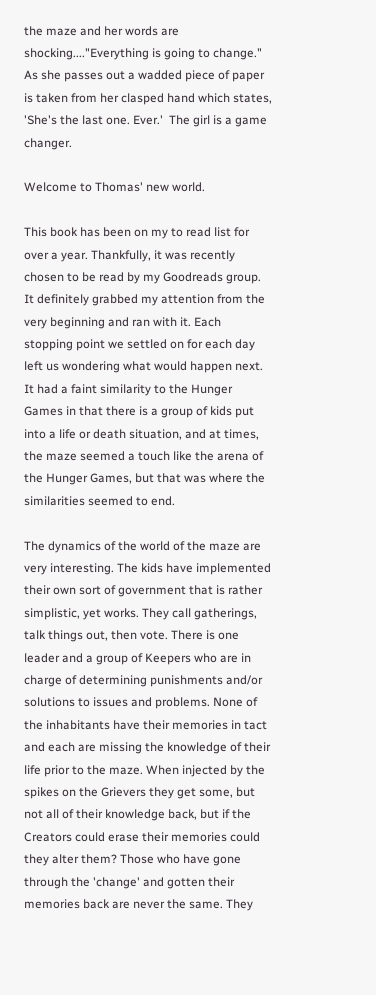the maze and her words are shocking...."Everything is going to change." As she passes out a wadded piece of paper is taken from her clasped hand which states, 'She's the last one. Ever.'  The girl is a game changer.

Welcome to Thomas' new world.

This book has been on my to read list for over a year. Thankfully, it was recently chosen to be read by my Goodreads group. It definitely grabbed my attention from the very beginning and ran with it. Each stopping point we settled on for each day left us wondering what would happen next. It had a faint similarity to the Hunger Games in that there is a group of kids put into a life or death situation, and at times, the maze seemed a touch like the arena of the Hunger Games, but that was where the similarities seemed to end.

The dynamics of the world of the maze are very interesting. The kids have implemented their own sort of government that is rather simplistic, yet works. They call gatherings, talk things out, then vote. There is one leader and a group of Keepers who are in charge of determining punishments and/or solutions to issues and problems. None of the inhabitants have their memories in tact and each are missing the knowledge of their life prior to the maze. When injected by the spikes on the Grievers they get some, but not all of their knowledge back, but if the Creators could erase their memories could they alter them? Those who have gone through the 'change' and gotten their memories back are never the same. They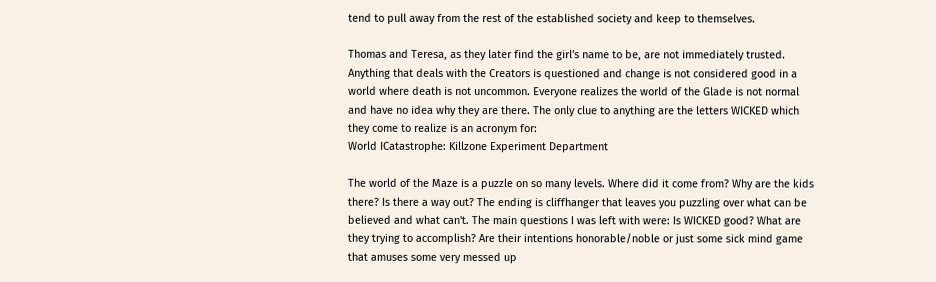tend to pull away from the rest of the established society and keep to themselves.

Thomas and Teresa, as they later find the girl's name to be, are not immediately trusted. Anything that deals with the Creators is questioned and change is not considered good in a world where death is not uncommon. Everyone realizes the world of the Glade is not normal and have no idea why they are there. The only clue to anything are the letters WICKED which they come to realize is an acronym for:
World ICatastrophe: Killzone Experiment Department

The world of the Maze is a puzzle on so many levels. Where did it come from? Why are the kids there? Is there a way out? The ending is cliffhanger that leaves you puzzling over what can be believed and what can't. The main questions I was left with were: Is WICKED good? What are they trying to accomplish? Are their intentions honorable/noble or just some sick mind game that amuses some very messed up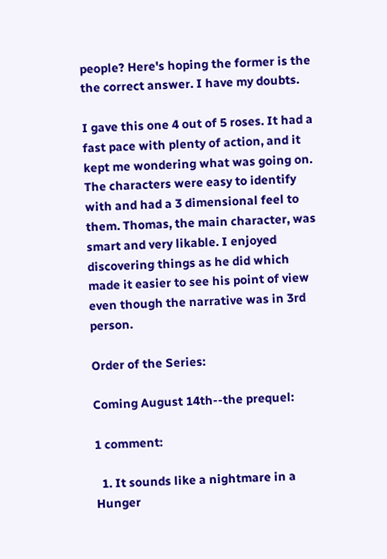people? Here's hoping the former is the the correct answer. I have my doubts.

I gave this one 4 out of 5 roses. It had a fast pace with plenty of action, and it kept me wondering what was going on. The characters were easy to identify with and had a 3 dimensional feel to them. Thomas, the main character, was smart and very likable. I enjoyed discovering things as he did which made it easier to see his point of view even though the narrative was in 3rd person.

Order of the Series:

Coming August 14th--the prequel:

1 comment:

  1. It sounds like a nightmare in a Hunger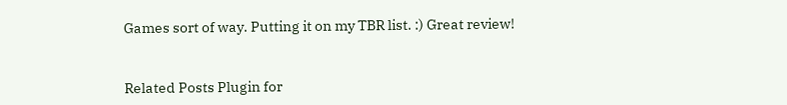Games sort of way. Putting it on my TBR list. :) Great review!


Related Posts Plugin for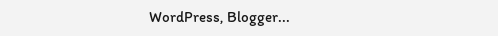WordPress, Blogger...